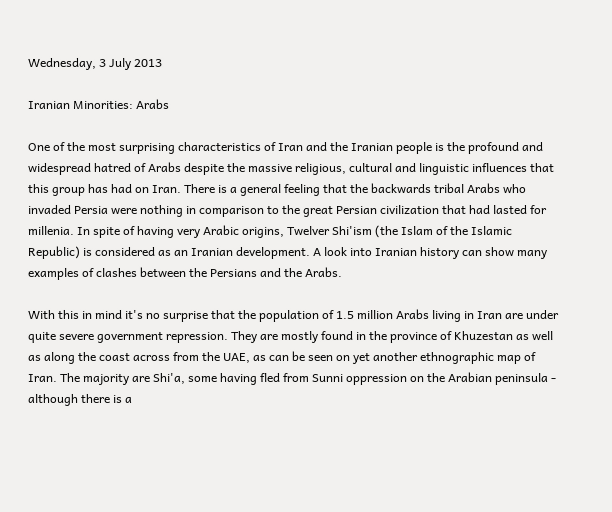Wednesday, 3 July 2013

Iranian Minorities: Arabs

One of the most surprising characteristics of Iran and the Iranian people is the profound and widespread hatred of Arabs despite the massive religious, cultural and linguistic influences that this group has had on Iran. There is a general feeling that the backwards tribal Arabs who invaded Persia were nothing in comparison to the great Persian civilization that had lasted for millenia. In spite of having very Arabic origins, Twelver Shi'ism (the Islam of the Islamic Republic) is considered as an Iranian development. A look into Iranian history can show many examples of clashes between the Persians and the Arabs.

With this in mind it's no surprise that the population of 1.5 million Arabs living in Iran are under quite severe government repression. They are mostly found in the province of Khuzestan as well as along the coast across from the UAE, as can be seen on yet another ethnographic map of Iran. The majority are Shi'a, some having fled from Sunni oppression on the Arabian peninsula - although there is a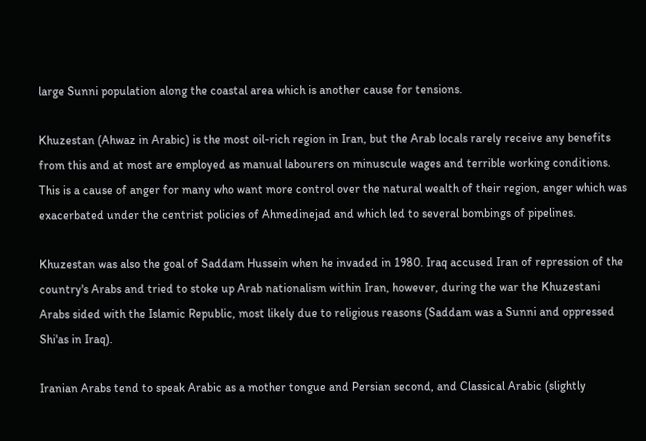large Sunni population along the coastal area which is another cause for tensions.

Khuzestan (Ahwaz in Arabic) is the most oil-rich region in Iran, but the Arab locals rarely receive any benefits from this and at most are employed as manual labourers on minuscule wages and terrible working conditions. This is a cause of anger for many who want more control over the natural wealth of their region, anger which was exacerbated under the centrist policies of Ahmedinejad and which led to several bombings of pipelines.

Khuzestan was also the goal of Saddam Hussein when he invaded in 1980. Iraq accused Iran of repression of the country's Arabs and tried to stoke up Arab nationalism within Iran, however, during the war the Khuzestani Arabs sided with the Islamic Republic, most likely due to religious reasons (Saddam was a Sunni and oppressed Shi'as in Iraq).

Iranian Arabs tend to speak Arabic as a mother tongue and Persian second, and Classical Arabic (slightly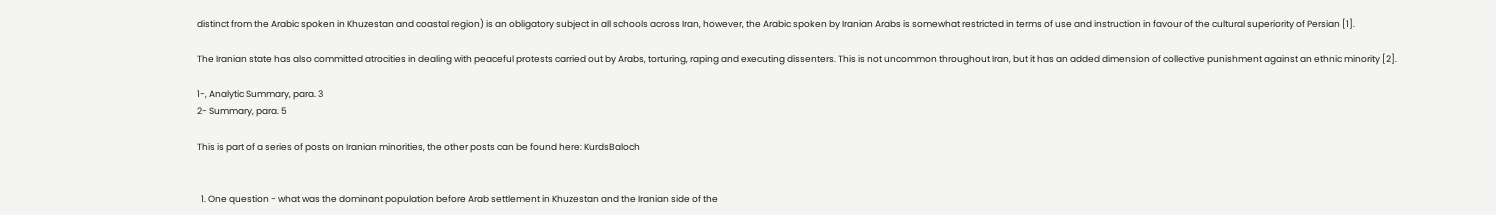distinct from the Arabic spoken in Khuzestan and coastal region) is an obligatory subject in all schools across Iran, however, the Arabic spoken by Iranian Arabs is somewhat restricted in terms of use and instruction in favour of the cultural superiority of Persian [1].

The Iranian state has also committed atrocities in dealing with peaceful protests carried out by Arabs, torturing, raping and executing dissenters. This is not uncommon throughout Iran, but it has an added dimension of collective punishment against an ethnic minority [2].

1-, Analytic Summary, para. 3
2- Summary, para. 5

This is part of a series of posts on Iranian minorities, the other posts can be found here: KurdsBaloch


  1. One question - what was the dominant population before Arab settlement in Khuzestan and the Iranian side of the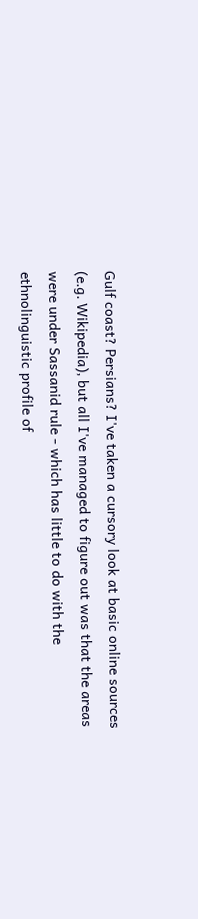Gulf coast? Persians? I've taken a cursory look at basic online sources (e.g. Wikipedia), but all I've managed to figure out was that the areas were under Sassanid rule - which has little to do with the ethnolinguistic profile of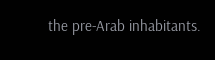the pre-Arab inhabitants.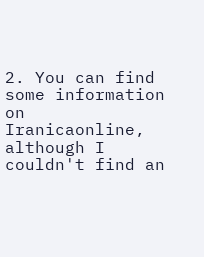2. You can find some information on Iranicaonline, although I couldn't find an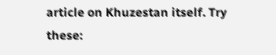article on Khuzestan itself. Try these: